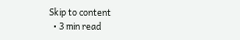Skip to content
  • 3 min read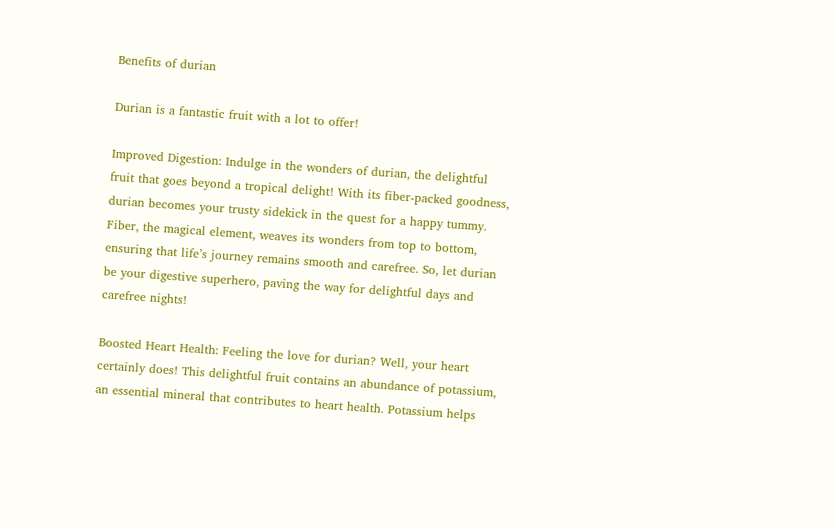Benefits of durian

Durian is a fantastic fruit with a lot to offer!

Improved Digestion: Indulge in the wonders of durian, the delightful fruit that goes beyond a tropical delight! With its fiber-packed goodness, durian becomes your trusty sidekick in the quest for a happy tummy. Fiber, the magical element, weaves its wonders from top to bottom, ensuring that life’s journey remains smooth and carefree. So, let durian be your digestive superhero, paving the way for delightful days and carefree nights!

Boosted Heart Health: Feeling the love for durian? Well, your heart certainly does! This delightful fruit contains an abundance of potassium, an essential mineral that contributes to heart health. Potassium helps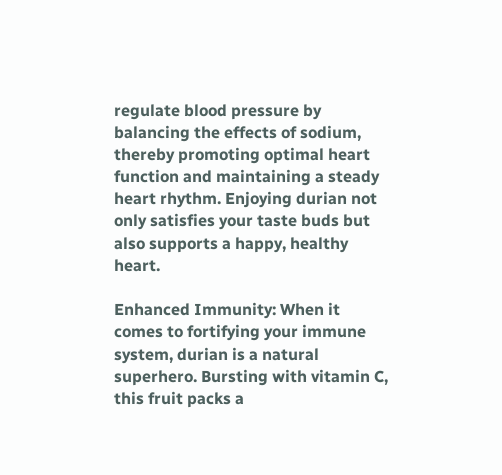regulate blood pressure by balancing the effects of sodium, thereby promoting optimal heart function and maintaining a steady heart rhythm. Enjoying durian not only satisfies your taste buds but also supports a happy, healthy heart.

Enhanced Immunity: When it comes to fortifying your immune system, durian is a natural superhero. Bursting with vitamin C, this fruit packs a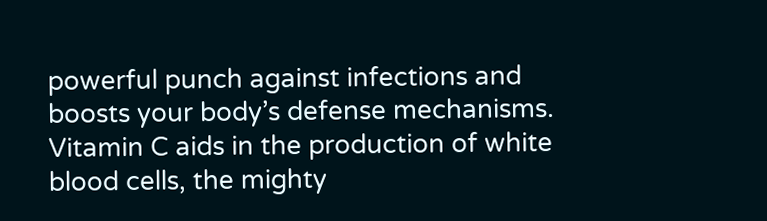powerful punch against infections and boosts your body’s defense mechanisms. Vitamin C aids in the production of white blood cells, the mighty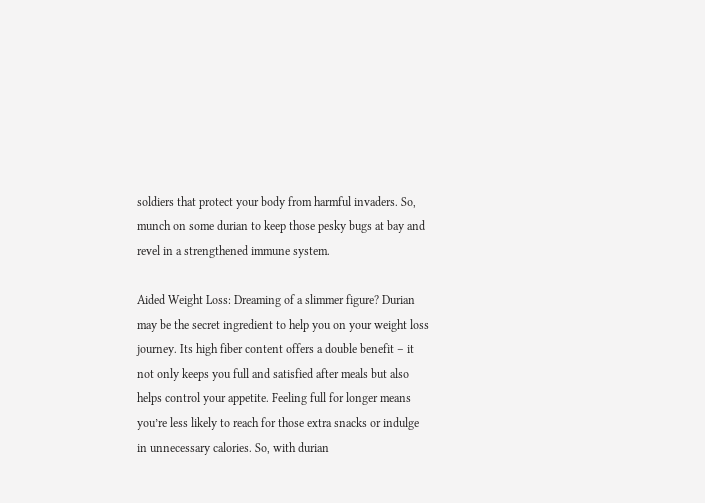soldiers that protect your body from harmful invaders. So, munch on some durian to keep those pesky bugs at bay and revel in a strengthened immune system.

Aided Weight Loss: Dreaming of a slimmer figure? Durian may be the secret ingredient to help you on your weight loss journey. Its high fiber content offers a double benefit – it not only keeps you full and satisfied after meals but also helps control your appetite. Feeling full for longer means you’re less likely to reach for those extra snacks or indulge in unnecessary calories. So, with durian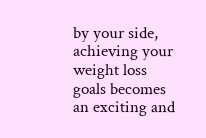by your side, achieving your weight loss goals becomes an exciting and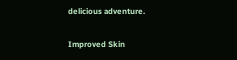delicious adventure.

Improved Skin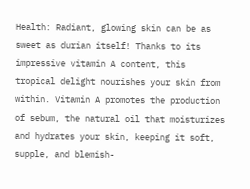Health: Radiant, glowing skin can be as sweet as durian itself! Thanks to its impressive vitamin A content, this tropical delight nourishes your skin from within. Vitamin A promotes the production of sebum, the natural oil that moisturizes and hydrates your skin, keeping it soft, supple, and blemish-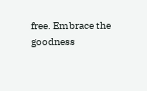free. Embrace the goodness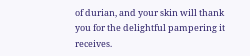of durian, and your skin will thank you for the delightful pampering it receives.